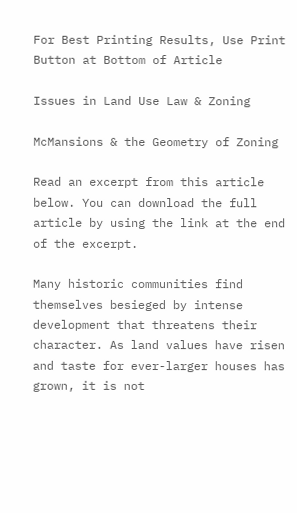For Best Printing Results, Use Print Button at Bottom of Article

Issues in Land Use Law & Zoning

McMansions & the Geometry of Zoning

Read an excerpt from this article below. You can download the full article by using the link at the end of the excerpt.

Many historic communities find themselves besieged by intense development that threatens their character. As land values have risen and taste for ever-larger houses has grown, it is not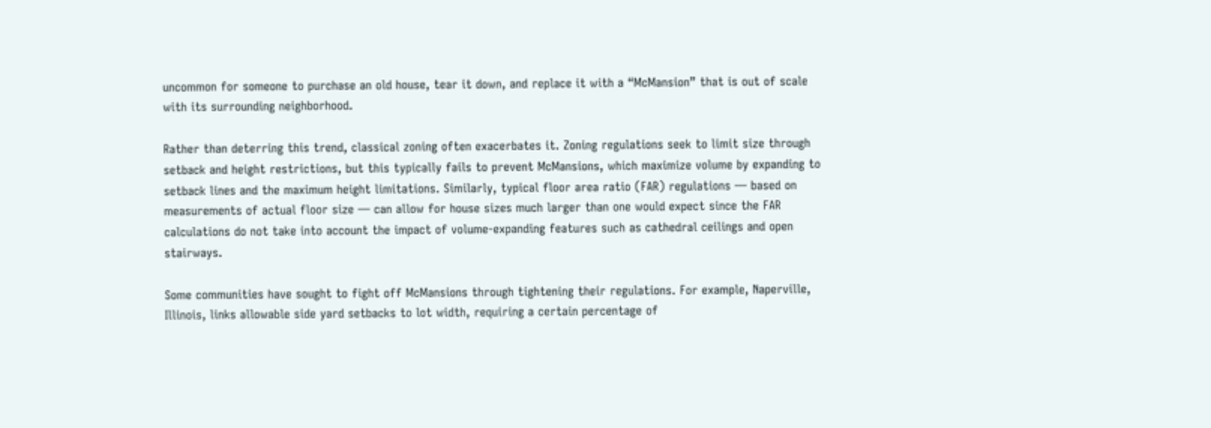uncommon for someone to purchase an old house, tear it down, and replace it with a “McMansion” that is out of scale with its surrounding neighborhood.

Rather than deterring this trend, classical zoning often exacerbates it. Zoning regulations seek to limit size through setback and height restrictions, but this typically fails to prevent McMansions, which maximize volume by expanding to setback lines and the maximum height limitations. Similarly, typical floor area ratio (FAR) regulations — based on measurements of actual floor size — can allow for house sizes much larger than one would expect since the FAR calculations do not take into account the impact of volume-expanding features such as cathedral ceilings and open stairways.

Some communities have sought to fight off McMansions through tightening their regulations. For example, Naperville, Illinois, links allowable side yard setbacks to lot width, requiring a certain percentage of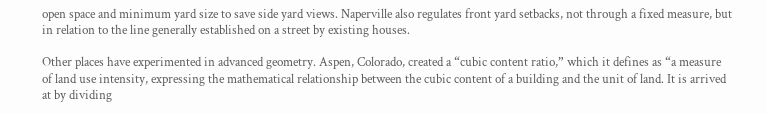open space and minimum yard size to save side yard views. Naperville also regulates front yard setbacks, not through a fixed measure, but in relation to the line generally established on a street by existing houses.

Other places have experimented in advanced geometry. Aspen, Colorado, created a “cubic content ratio,” which it defines as “a measure of land use intensity, expressing the mathematical relationship between the cubic content of a building and the unit of land. It is arrived at by dividing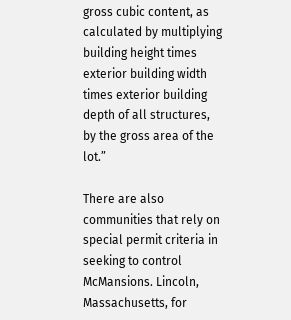gross cubic content, as calculated by multiplying building height times exterior building width times exterior building depth of all structures, by the gross area of the lot.”

There are also communities that rely on special permit criteria in seeking to control McMansions. Lincoln, Massachusetts, for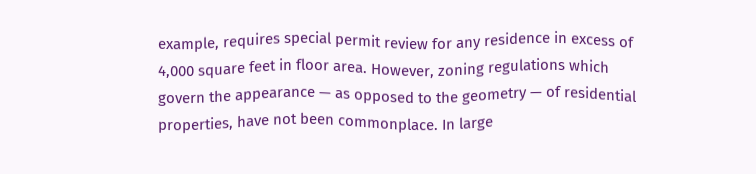example, requires special permit review for any residence in excess of 4,000 square feet in floor area. However, zoning regulations which govern the appearance — as opposed to the geometry — of residential properties, have not been commonplace. In large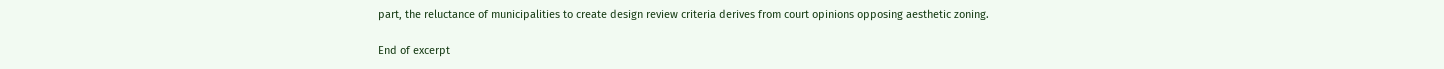part, the reluctance of municipalities to create design review criteria derives from court opinions opposing aesthetic zoning.

End of excerpt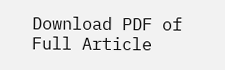Download PDF of Full Article